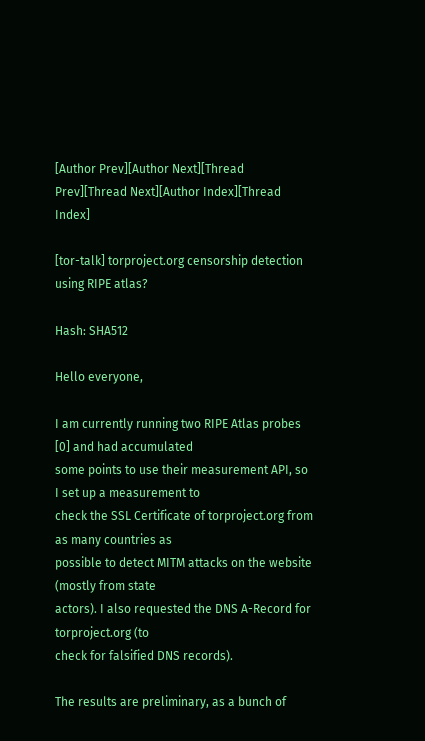[Author Prev][Author Next][Thread Prev][Thread Next][Author Index][Thread Index]

[tor-talk] torproject.org censorship detection using RIPE atlas?

Hash: SHA512

Hello everyone,

I am currently running two RIPE Atlas probes [0] and had accumulated
some points to use their measurement API, so I set up a measurement to
check the SSL Certificate of torproject.org from as many countries as
possible to detect MITM attacks on the website (mostly from state
actors). I also requested the DNS A-Record for torproject.org (to
check for falsified DNS records).

The results are preliminary, as a bunch of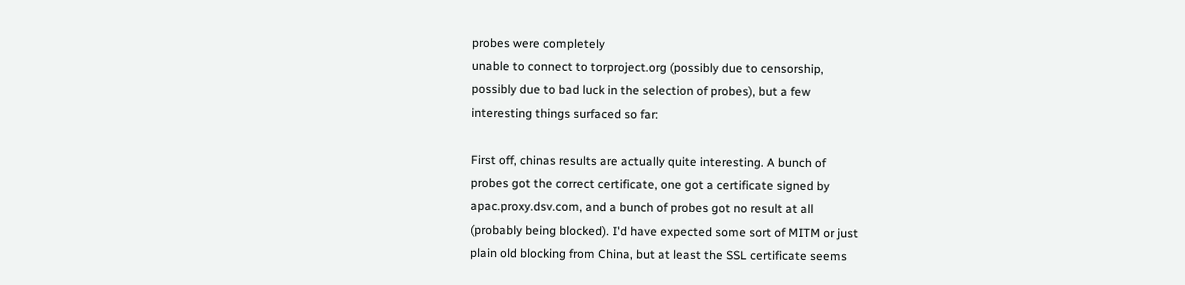probes were completely
unable to connect to torproject.org (possibly due to censorship,
possibly due to bad luck in the selection of probes), but a few
interesting things surfaced so far:

First off, chinas results are actually quite interesting. A bunch of
probes got the correct certificate, one got a certificate signed by
apac.proxy.dsv.com, and a bunch of probes got no result at all
(probably being blocked). I'd have expected some sort of MITM or just
plain old blocking from China, but at least the SSL certificate seems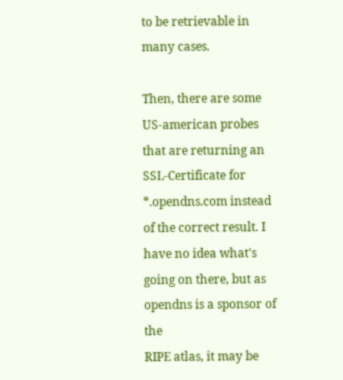to be retrievable in many cases.

Then, there are some US-american probes that are returning an
SSL-Certificate for *.opendns.com instead of the correct result. I
have no idea what's going on there, but as opendns is a sponsor of the
RIPE atlas, it may be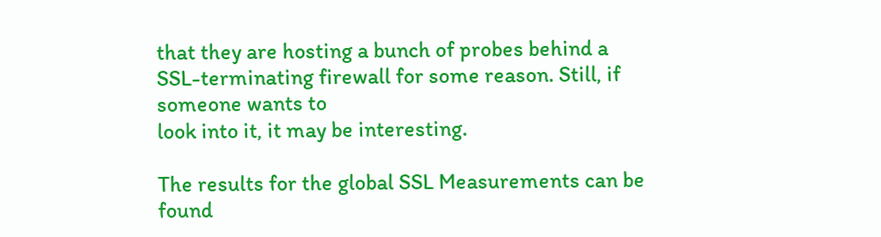that they are hosting a bunch of probes behind a
SSL-terminating firewall for some reason. Still, if someone wants to
look into it, it may be interesting.

The results for the global SSL Measurements can be found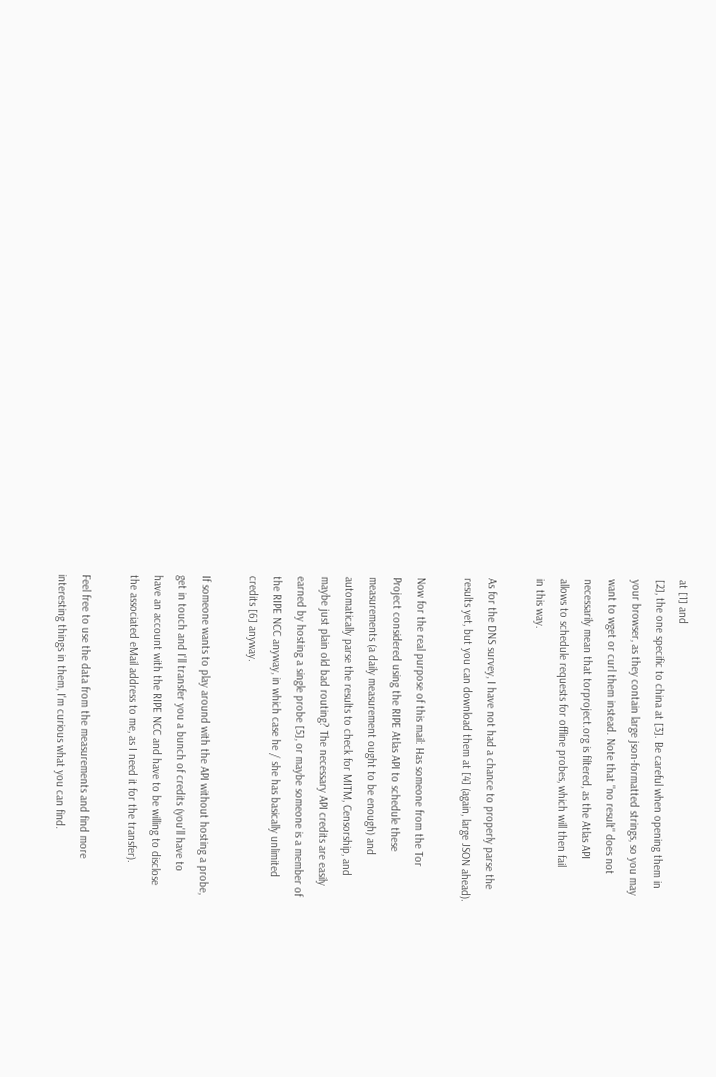at [1] and
[2], the one specific to china at [3]. Be careful when opening them in
your browser, as they contain large json-formatted strings, so you may
want to wget or curl them instead. Note that "no result" does not
necessarily mean that torproject.org is filtered, as the Atlas API
allows to schedule requests for offline probes, which will then fail
in this way.

As for the DNS survey, I have not had a chance to properly parse the
results yet, but you can download them at [4] (again, large JSON ahead).

Now for the real purpose of this mail: Has someone from the Tor
Project considered using the RIPE Atlas API to schedule these
measurements (a daily measurement ought to be enough) and
automatically parse the results to check for MITM, Censorship, and
maybe just plain old bad routing? The necessary API credits are easily
earned by hosting a single probe [5], or maybe someone is a member of
the RIPE NCC anyway, in which case he / she has basically unlimited
credits [6] anyway.

If someone wants to play around with the API without hosting a probe,
get in touch and I'll transfer you a bunch of credits (you'll have to
have an account with the RIPE NCC and have to be willing to disclose
the associated eMail address to me, as I need it for the transfer).

Feel free to use the data from the measurements and find more
interesting things in them, I'm curious what you can find.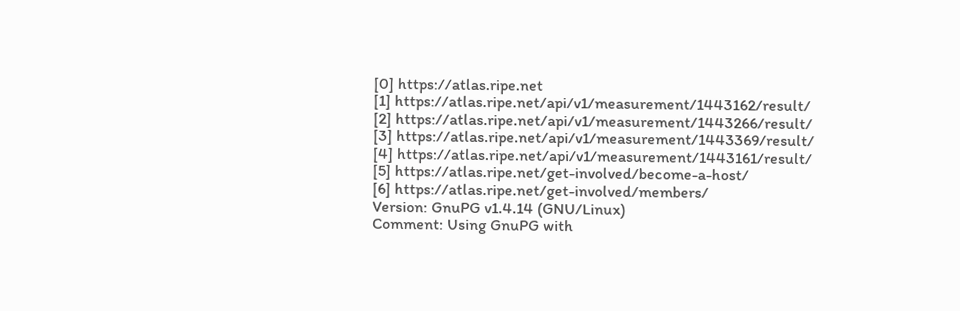[0] https://atlas.ripe.net
[1] https://atlas.ripe.net/api/v1/measurement/1443162/result/
[2] https://atlas.ripe.net/api/v1/measurement/1443266/result/
[3] https://atlas.ripe.net/api/v1/measurement/1443369/result/
[4] https://atlas.ripe.net/api/v1/measurement/1443161/result/
[5] https://atlas.ripe.net/get-involved/become-a-host/
[6] https://atlas.ripe.net/get-involved/members/
Version: GnuPG v1.4.14 (GNU/Linux)
Comment: Using GnuPG with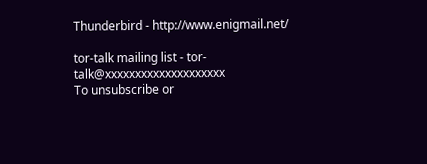Thunderbird - http://www.enigmail.net/

tor-talk mailing list - tor-talk@xxxxxxxxxxxxxxxxxxxx
To unsubscribe or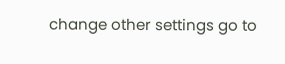change other settings go to